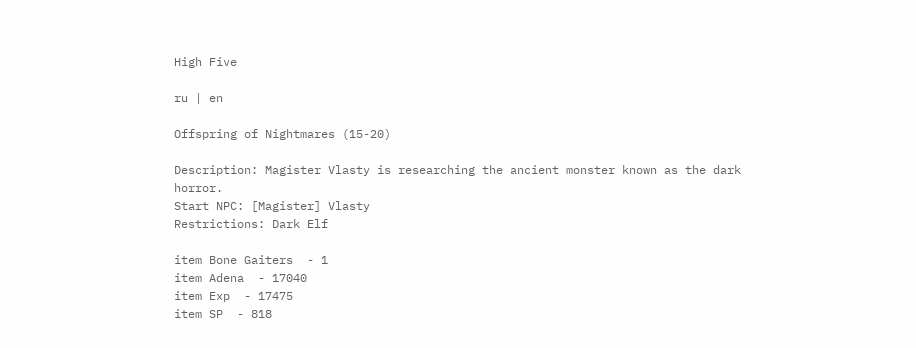High Five

ru | en

Offspring of Nightmares (15-20)

Description: Magister Vlasty is researching the ancient monster known as the dark horror.
Start NPC: [Magister] Vlasty
Restrictions: Dark Elf

item Bone Gaiters  - 1
item Adena  - 17040
item Exp  - 17475
item SP  - 818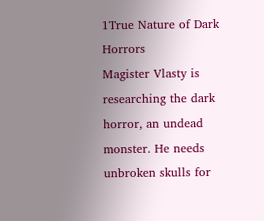1True Nature of Dark Horrors
Magister Vlasty is researching the dark horror, an undead monster. He needs unbroken skulls for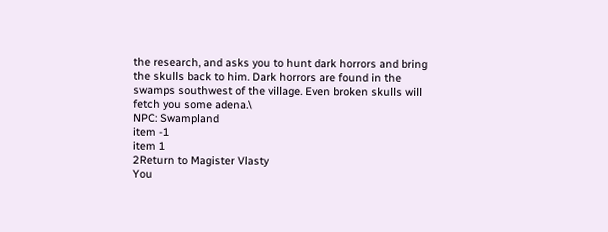the research, and asks you to hunt dark horrors and bring the skulls back to him. Dark horrors are found in the swamps southwest of the village. Even broken skulls will fetch you some adena.\
NPC: Swampland
item -1
item 1
2Return to Magister Vlasty
You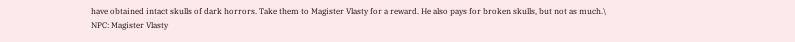have obtained intact skulls of dark horrors. Take them to Magister Vlasty for a reward. He also pays for broken skulls, but not as much.\
NPC: Magister Vlasty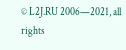© L2J.RU 2006—2021, all rights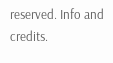reserved. Info and credits.